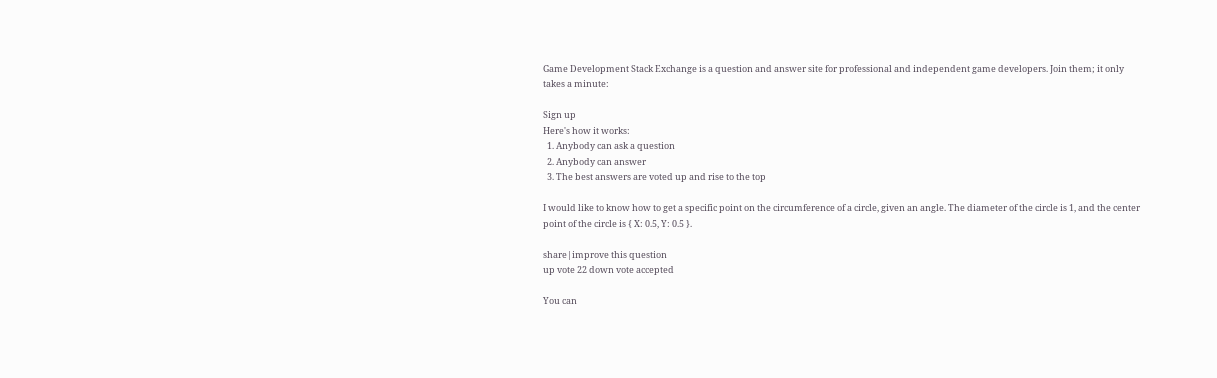Game Development Stack Exchange is a question and answer site for professional and independent game developers. Join them; it only takes a minute:

Sign up
Here's how it works:
  1. Anybody can ask a question
  2. Anybody can answer
  3. The best answers are voted up and rise to the top

I would like to know how to get a specific point on the circumference of a circle, given an angle. The diameter of the circle is 1, and the center point of the circle is { X: 0.5, Y: 0.5 }.

share|improve this question
up vote 22 down vote accepted

You can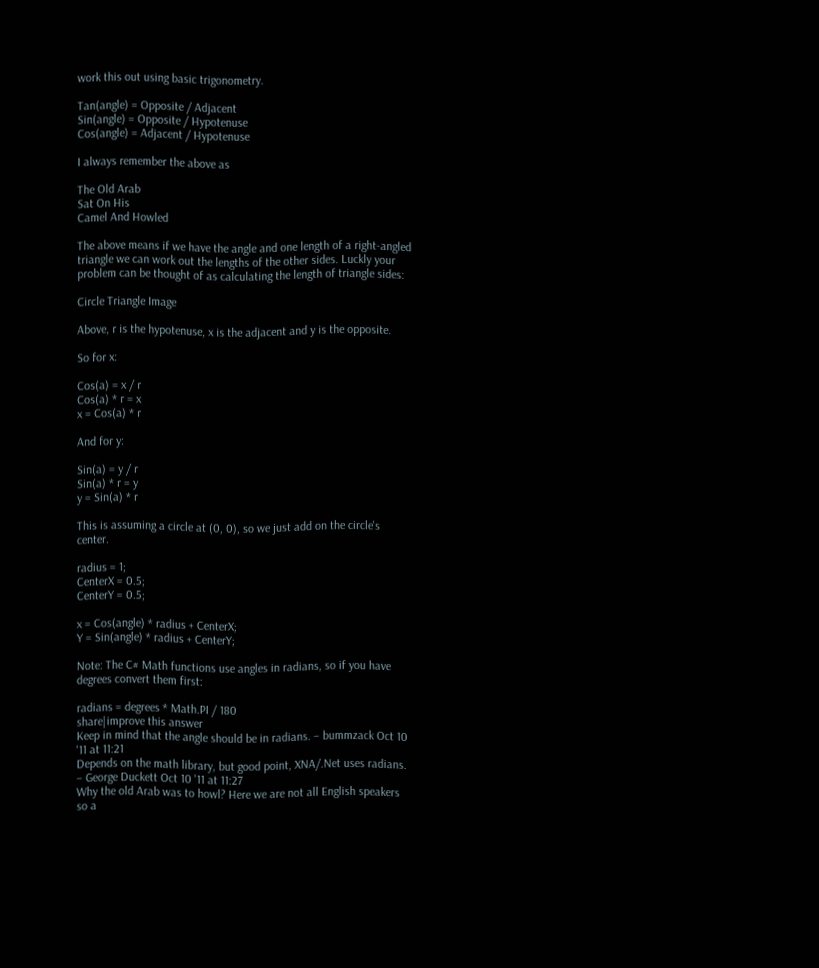work this out using basic trigonometry.

Tan(angle) = Opposite / Adjacent
Sin(angle) = Opposite / Hypotenuse
Cos(angle) = Adjacent / Hypotenuse

I always remember the above as

The Old Arab
Sat On His
Camel And Howled

The above means if we have the angle and one length of a right-angled triangle we can work out the lengths of the other sides. Luckly your problem can be thought of as calculating the length of triangle sides:

Circle Triangle Image

Above, r is the hypotenuse, x is the adjacent and y is the opposite.

So for x:

Cos(a) = x / r
Cos(a) * r = x
x = Cos(a) * r

And for y:

Sin(a) = y / r
Sin(a) * r = y
y = Sin(a) * r

This is assuming a circle at (0, 0), so we just add on the circle's center.

radius = 1;
CenterX = 0.5;
CenterY = 0.5;

x = Cos(angle) * radius + CenterX;
Y = Sin(angle) * radius + CenterY;

Note: The C# Math functions use angles in radians, so if you have degrees convert them first:

radians = degrees * Math.PI / 180
share|improve this answer
Keep in mind that the angle should be in radians. – bummzack Oct 10 '11 at 11:21
Depends on the math library, but good point, XNA/.Net uses radians. – George Duckett Oct 10 '11 at 11:27
Why the old Arab was to howl? Here we are not all English speakers so a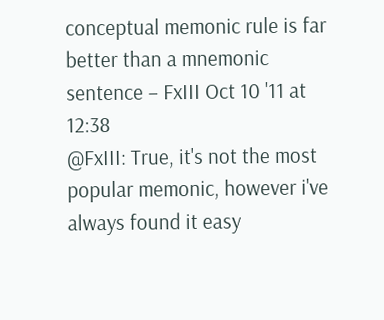conceptual memonic rule is far better than a mnemonic sentence – FxIII Oct 10 '11 at 12:38
@FxIII: True, it's not the most popular memonic, however i've always found it easy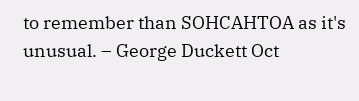to remember than SOHCAHTOA as it's unusual. – George Duckett Oct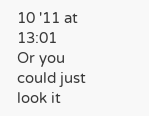10 '11 at 13:01
Or you could just look it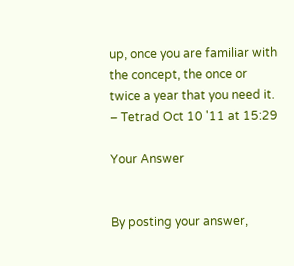up, once you are familiar with the concept, the once or twice a year that you need it. – Tetrad Oct 10 '11 at 15:29

Your Answer


By posting your answer,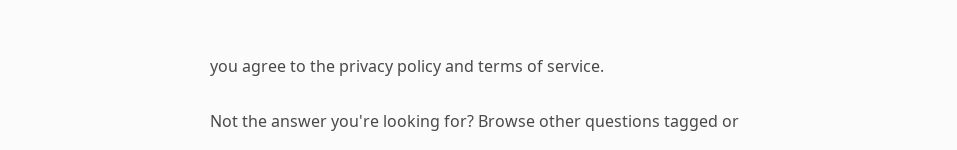you agree to the privacy policy and terms of service.

Not the answer you're looking for? Browse other questions tagged or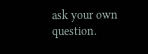ask your own question.